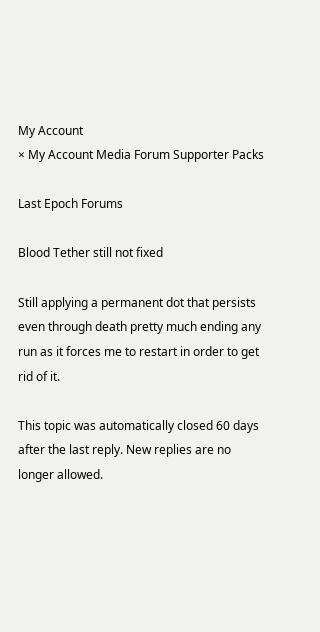My Account
× My Account Media Forum Supporter Packs

Last Epoch Forums

Blood Tether still not fixed

Still applying a permanent dot that persists even through death pretty much ending any run as it forces me to restart in order to get rid of it.

This topic was automatically closed 60 days after the last reply. New replies are no longer allowed.